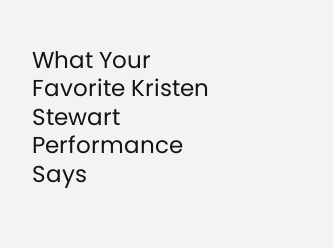What Your Favorite Kristen Stewart Performance Says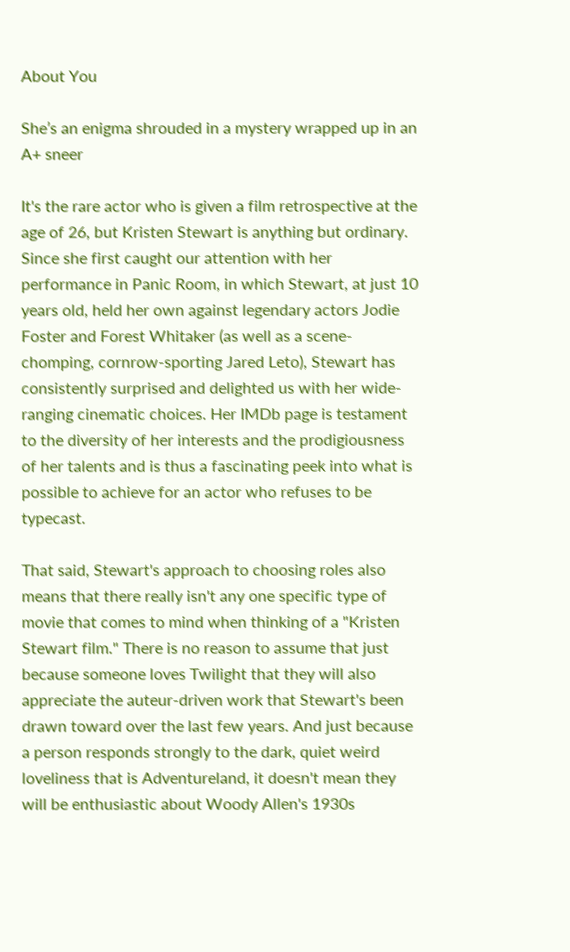About You

She’s an enigma shrouded in a mystery wrapped up in an A+ sneer

It's the rare actor who is given a film retrospective at the age of 26, but Kristen Stewart is anything but ordinary. Since she first caught our attention with her performance in Panic Room, in which Stewart, at just 10 years old, held her own against legendary actors Jodie Foster and Forest Whitaker (as well as a scene-chomping, cornrow-sporting Jared Leto), Stewart has consistently surprised and delighted us with her wide-ranging cinematic choices. Her IMDb page is testament to the diversity of her interests and the prodigiousness of her talents and is thus a fascinating peek into what is possible to achieve for an actor who refuses to be typecast.

That said, Stewart's approach to choosing roles also means that there really isn't any one specific type of movie that comes to mind when thinking of a "Kristen Stewart film." There is no reason to assume that just because someone loves Twilight that they will also appreciate the auteur-driven work that Stewart's been drawn toward over the last few years. And just because a person responds strongly to the dark, quiet weird loveliness that is Adventureland, it doesn't mean they will be enthusiastic about Woody Allen's 1930s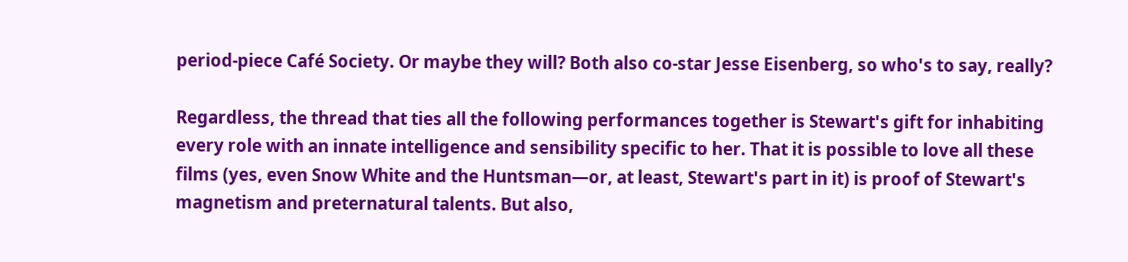period-piece Café Society. Or maybe they will? Both also co-star Jesse Eisenberg, so who's to say, really?

Regardless, the thread that ties all the following performances together is Stewart's gift for inhabiting every role with an innate intelligence and sensibility specific to her. That it is possible to love all these films (yes, even Snow White and the Huntsman—or, at least, Stewart's part in it) is proof of Stewart's magnetism and preternatural talents. But also,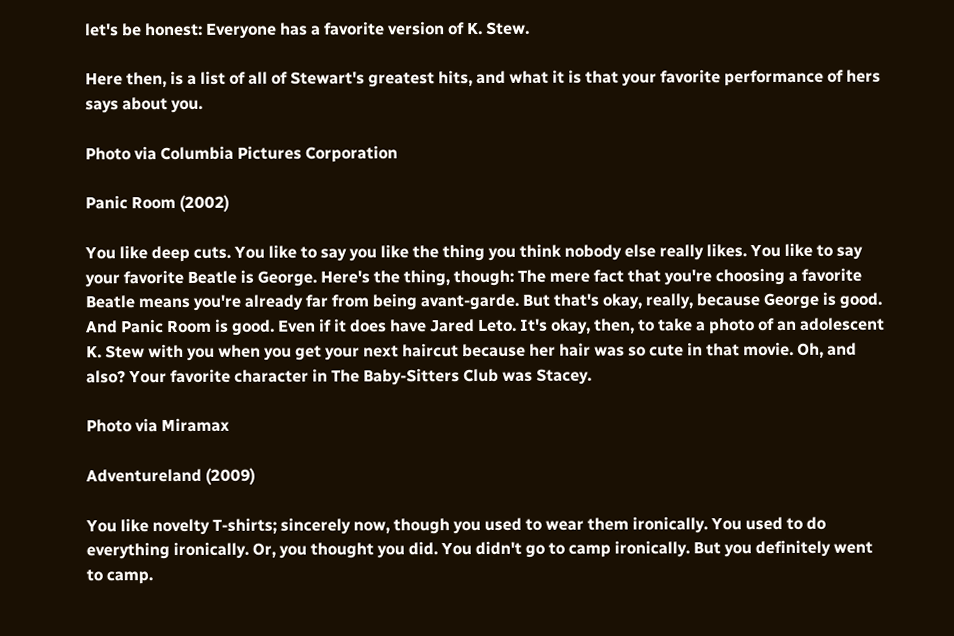let's be honest: Everyone has a favorite version of K. Stew.

Here then, is a list of all of Stewart's greatest hits, and what it is that your favorite performance of hers says about you.

Photo via Columbia Pictures Corporation

Panic Room (2002)

You like deep cuts. You like to say you like the thing you think nobody else really likes. You like to say your favorite Beatle is George. Here's the thing, though: The mere fact that you're choosing a favorite Beatle means you're already far from being avant-garde. But that's okay, really, because George is good. And Panic Room is good. Even if it does have Jared Leto. It's okay, then, to take a photo of an adolescent K. Stew with you when you get your next haircut because her hair was so cute in that movie. Oh, and also? Your favorite character in The Baby-Sitters Club was Stacey.

Photo via Miramax

Adventureland (2009)

You like novelty T-shirts; sincerely now, though you used to wear them ironically. You used to do everything ironically. Or, you thought you did. You didn't go to camp ironically. But you definitely went to camp.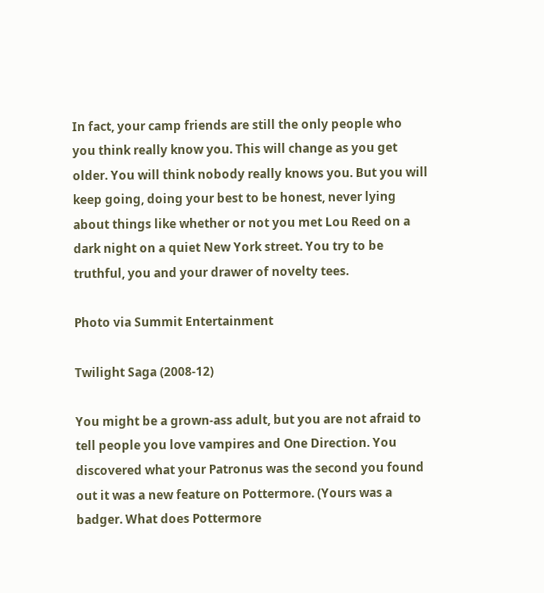In fact, your camp friends are still the only people who you think really know you. This will change as you get older. You will think nobody really knows you. But you will keep going, doing your best to be honest, never lying about things like whether or not you met Lou Reed on a dark night on a quiet New York street. You try to be truthful, you and your drawer of novelty tees.

Photo via Summit Entertainment

Twilight Saga (2008-12)

You might be a grown-ass adult, but you are not afraid to tell people you love vampires and One Direction. You discovered what your Patronus was the second you found out it was a new feature on Pottermore. (Yours was a badger. What does Pottermore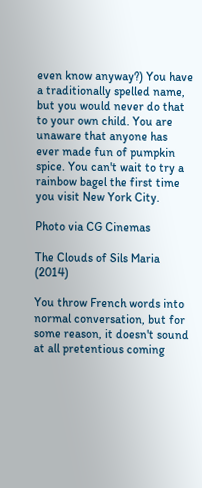even know anyway?) You have a traditionally spelled name, but you would never do that to your own child. You are unaware that anyone has ever made fun of pumpkin spice. You can't wait to try a rainbow bagel the first time you visit New York City.

Photo via CG Cinemas

The Clouds of Sils Maria (2014)

You throw French words into normal conversation, but for some reason, it doesn't sound at all pretentious coming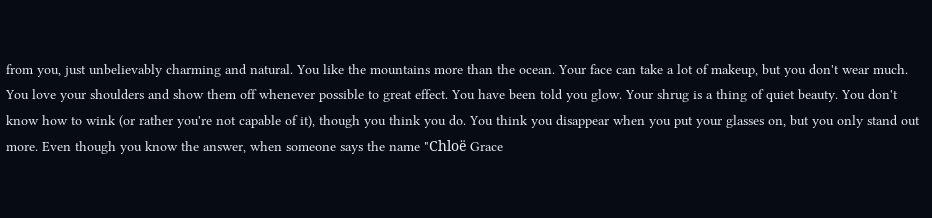from you, just unbelievably charming and natural. You like the mountains more than the ocean. Your face can take a lot of makeup, but you don't wear much. You love your shoulders and show them off whenever possible to great effect. You have been told you glow. Your shrug is a thing of quiet beauty. You don't know how to wink (or rather you're not capable of it), though you think you do. You think you disappear when you put your glasses on, but you only stand out more. Even though you know the answer, when someone says the name "Chloë Grace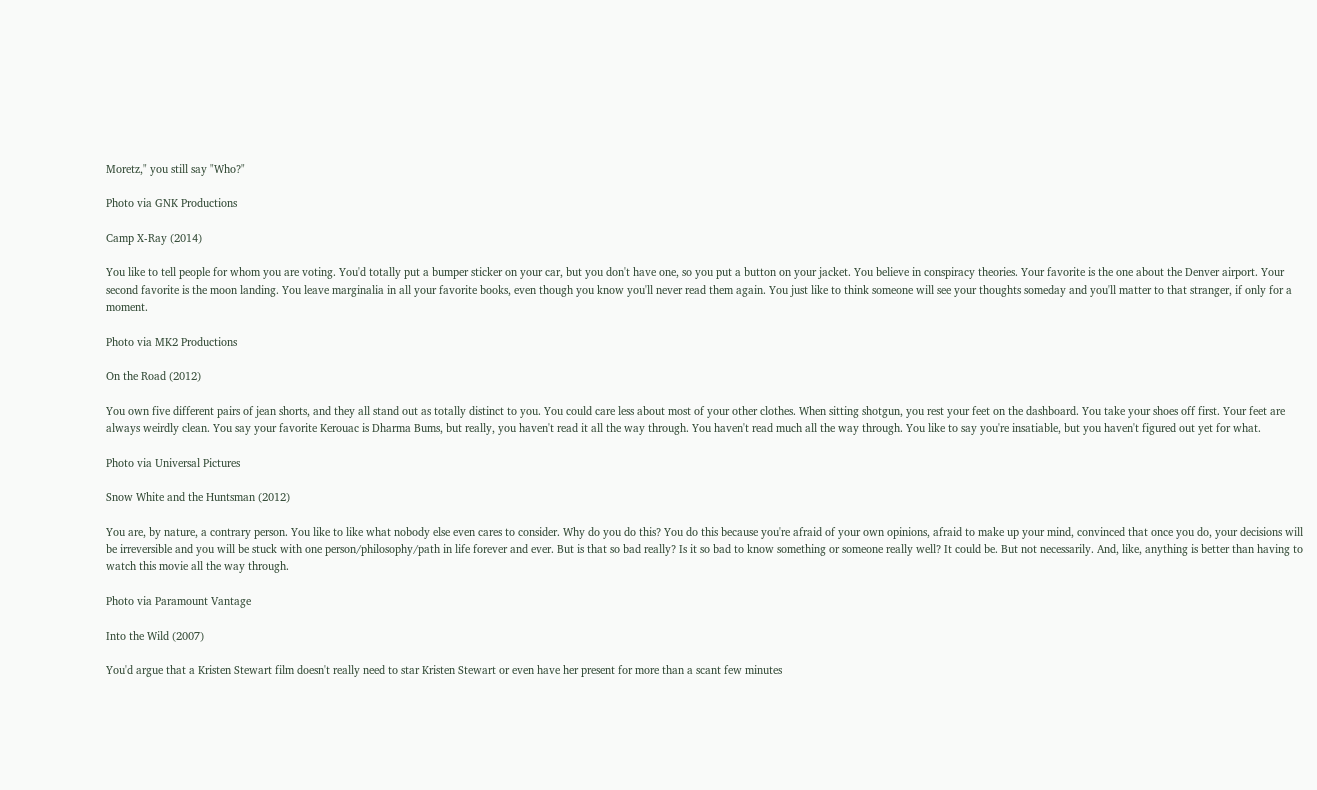Moretz," you still say "Who?"

Photo via GNK Productions

Camp X-Ray (2014)

You like to tell people for whom you are voting. You'd totally put a bumper sticker on your car, but you don't have one, so you put a button on your jacket. You believe in conspiracy theories. Your favorite is the one about the Denver airport. Your second favorite is the moon landing. You leave marginalia in all your favorite books, even though you know you'll never read them again. You just like to think someone will see your thoughts someday and you'll matter to that stranger, if only for a moment.

Photo via MK2 Productions

On the Road (2012)

You own five different pairs of jean shorts, and they all stand out as totally distinct to you. You could care less about most of your other clothes. When sitting shotgun, you rest your feet on the dashboard. You take your shoes off first. Your feet are always weirdly clean. You say your favorite Kerouac is Dharma Bums, but really, you haven't read it all the way through. You haven't read much all the way through. You like to say you're insatiable, but you haven't figured out yet for what.

Photo via Universal Pictures

Snow White and the Huntsman (2012)

You are, by nature, a contrary person. You like to like what nobody else even cares to consider. Why do you do this? You do this because you're afraid of your own opinions, afraid to make up your mind, convinced that once you do, your decisions will be irreversible and you will be stuck with one person/philosophy/path in life forever and ever. But is that so bad really? Is it so bad to know something or someone really well? It could be. But not necessarily. And, like, anything is better than having to watch this movie all the way through.

Photo via Paramount Vantage

Into the Wild (2007)

You'd argue that a Kristen Stewart film doesn't really need to star Kristen Stewart or even have her present for more than a scant few minutes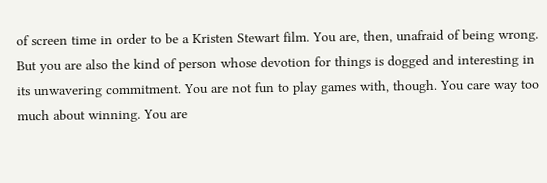of screen time in order to be a Kristen Stewart film. You are, then, unafraid of being wrong. But you are also the kind of person whose devotion for things is dogged and interesting in its unwavering commitment. You are not fun to play games with, though. You care way too much about winning. You are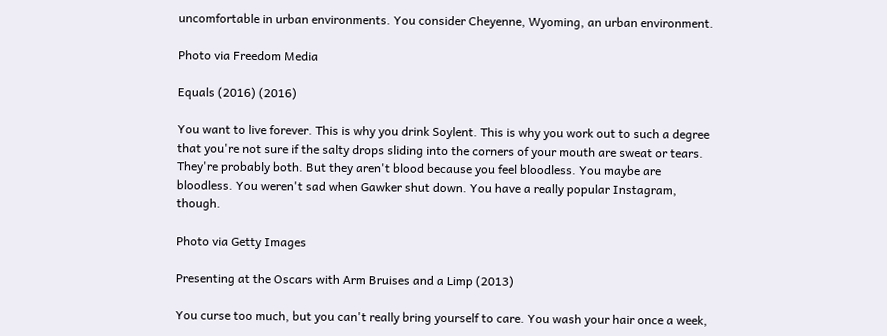uncomfortable in urban environments. You consider Cheyenne, Wyoming, an urban environment.

Photo via Freedom Media

Equals (2016) (2016)

You want to live forever. This is why you drink Soylent. This is why you work out to such a degree that you're not sure if the salty drops sliding into the corners of your mouth are sweat or tears. They're probably both. But they aren't blood because you feel bloodless. You maybe are bloodless. You weren't sad when Gawker shut down. You have a really popular Instagram, though.

Photo via Getty Images

Presenting at the Oscars with Arm Bruises and a Limp (2013)

You curse too much, but you can't really bring yourself to care. You wash your hair once a week,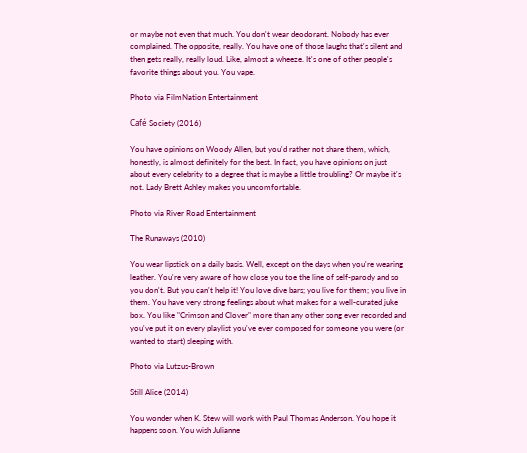or maybe not even that much. You don't wear deodorant. Nobody has ever complained. The opposite, really. You have one of those laughs that's silent and then gets really, really loud. Like, almost a wheeze. It's one of other people's favorite things about you. You vape.

Photo via FilmNation Entertainment

Café Society (2016)

You have opinions on Woody Allen, but you'd rather not share them, which, honestly, is almost definitely for the best. In fact, you have opinions on just about every celebrity to a degree that is maybe a little troubling? Or maybe it's not. Lady Brett Ashley makes you uncomfortable.

Photo via River Road Entertainment

The Runaways (2010)

You wear lipstick on a daily basis. Well, except on the days when you're wearing leather. You're very aware of how close you toe the line of self-parody and so you don't. But you can't help it! You love dive bars; you live for them; you live in them. You have very strong feelings about what makes for a well-curated juke box. You like "Crimson and Clover" more than any other song ever recorded and you've put it on every playlist you've ever composed for someone you were (or wanted to start) sleeping with.

Photo via Lutzus-Brown

Still Alice (2014)

You wonder when K. Stew will work with Paul Thomas Anderson. You hope it happens soon. You wish Julianne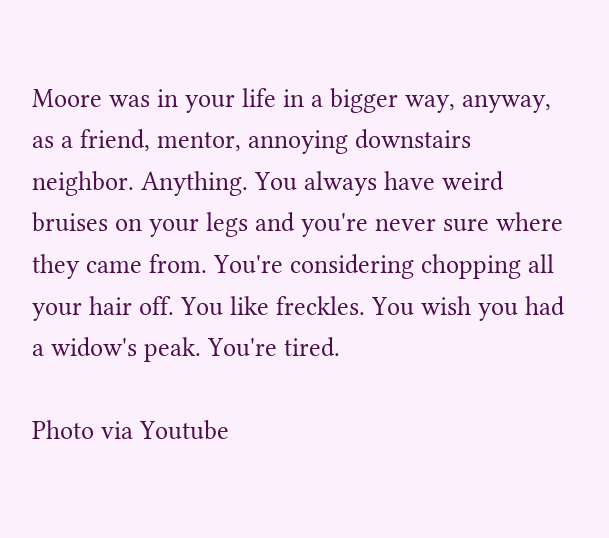Moore was in your life in a bigger way, anyway, as a friend, mentor, annoying downstairs neighbor. Anything. You always have weird bruises on your legs and you're never sure where they came from. You're considering chopping all your hair off. You like freckles. You wish you had a widow's peak. You're tired.

Photo via Youtube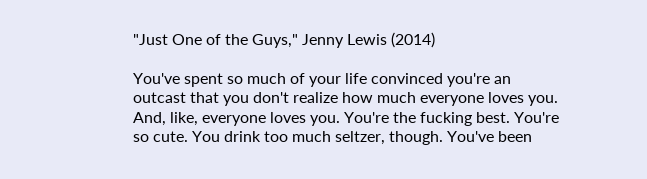"Just One of the Guys," Jenny Lewis (2014)

You've spent so much of your life convinced you're an outcast that you don't realize how much everyone loves you. And, like, everyone loves you. You're the fucking best. You're so cute. You drink too much seltzer, though. You've been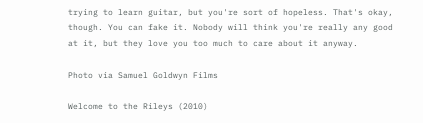trying to learn guitar, but you're sort of hopeless. That's okay, though. You can fake it. Nobody will think you're really any good at it, but they love you too much to care about it anyway.

Photo via Samuel Goldwyn Films

Welcome to the Rileys (2010)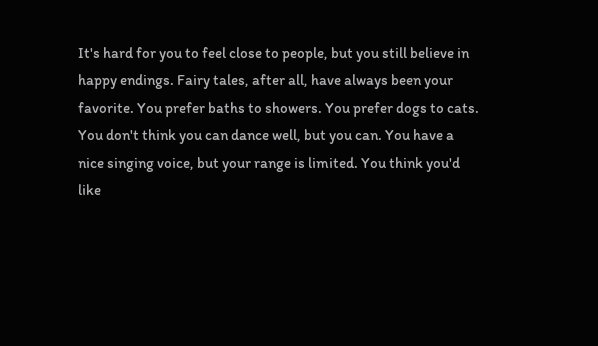It's hard for you to feel close to people, but you still believe in happy endings. Fairy tales, after all, have always been your favorite. You prefer baths to showers. You prefer dogs to cats. You don't think you can dance well, but you can. You have a nice singing voice, but your range is limited. You think you'd like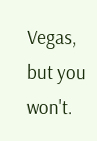Vegas, but you won't.